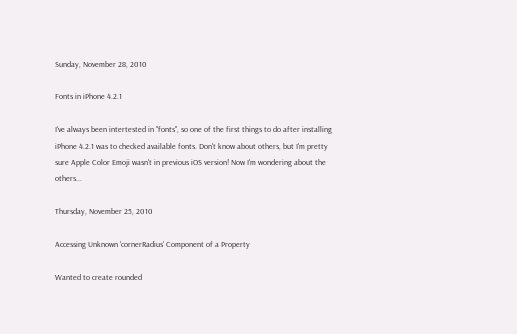Sunday, November 28, 2010

Fonts in iPhone 4.2.1

I've always been intertested in "fonts", so one of the first things to do after installing iPhone 4.2.1 was to checked available fonts. Don't know about others, but I'm pretty sure Apple Color Emoji wasn't in previous iOS version! Now I'm wondering about the others...

Thursday, November 25, 2010

Accessing Unknown 'cornerRadius' Component of a Property

Wanted to create rounded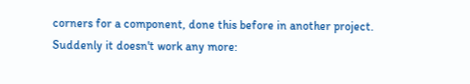corners for a component, done this before in another project. Suddenly it doesn't work any more: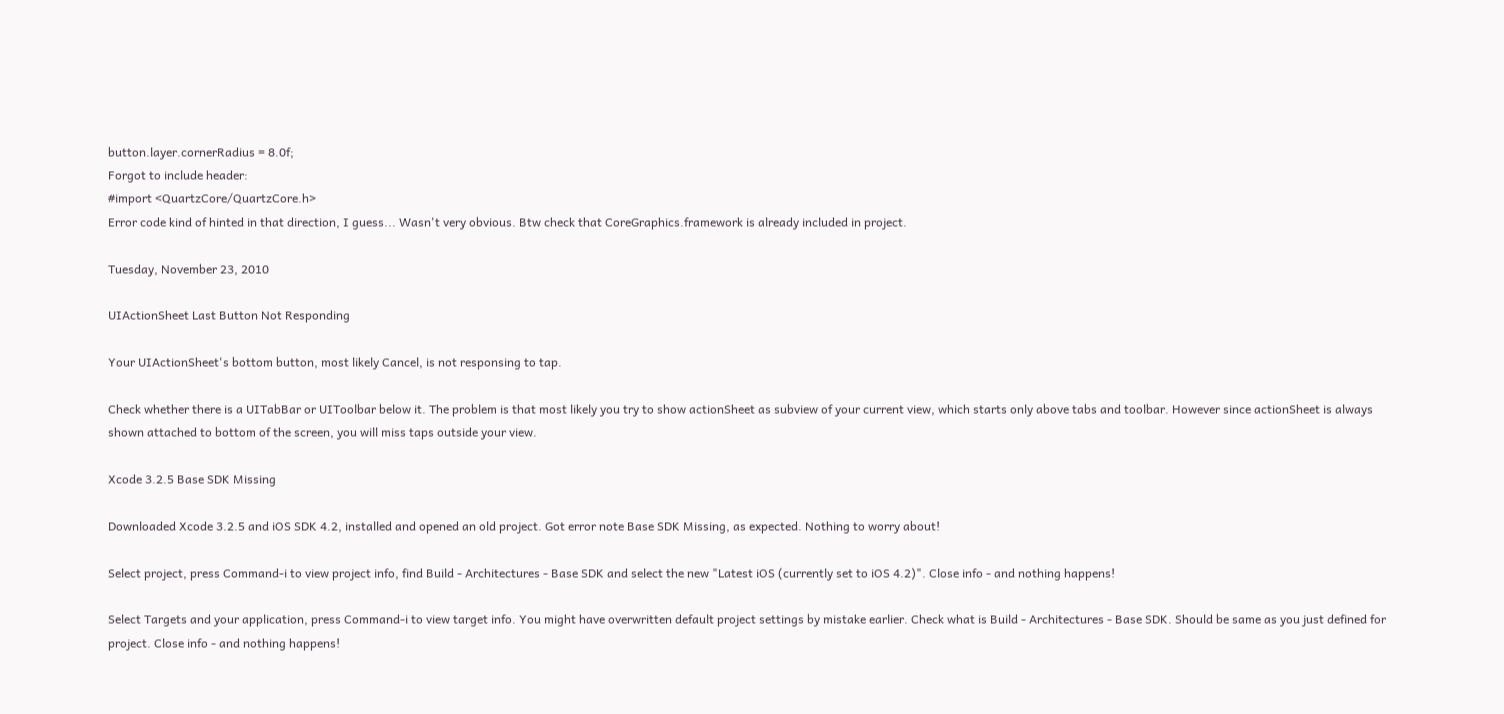button.layer.cornerRadius = 8.0f;
Forgot to include header:
#import <QuartzCore/QuartzCore.h>
Error code kind of hinted in that direction, I guess... Wasn't very obvious. Btw check that CoreGraphics.framework is already included in project.

Tuesday, November 23, 2010

UIActionSheet Last Button Not Responding

Your UIActionSheet's bottom button, most likely Cancel, is not responsing to tap.

Check whether there is a UITabBar or UIToolbar below it. The problem is that most likely you try to show actionSheet as subview of your current view, which starts only above tabs and toolbar. However since actionSheet is always shown attached to bottom of the screen, you will miss taps outside your view.

Xcode 3.2.5 Base SDK Missing

Downloaded Xcode 3.2.5 and iOS SDK 4.2, installed and opened an old project. Got error note Base SDK Missing, as expected. Nothing to worry about!

Select project, press Command-i to view project info, find Build - Architectures - Base SDK and select the new "Latest iOS (currently set to iOS 4.2)". Close info - and nothing happens!

Select Targets and your application, press Command-i to view target info. You might have overwritten default project settings by mistake earlier. Check what is Build - Architectures - Base SDK. Should be same as you just defined for project. Close info - and nothing happens!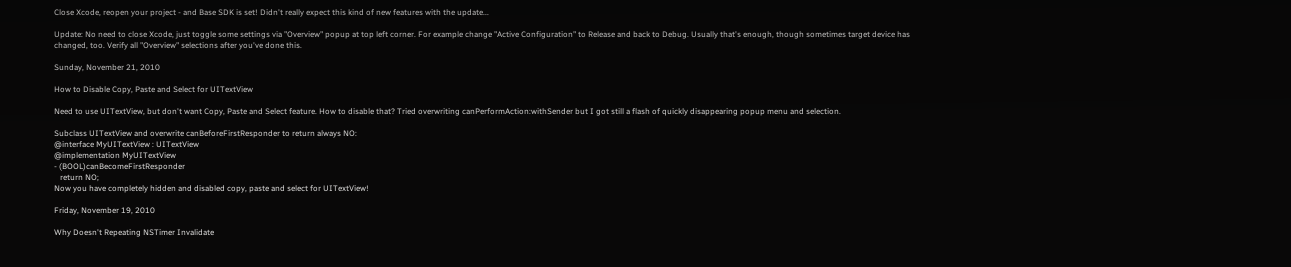Close Xcode, reopen your project - and Base SDK is set! Didn't really expect this kind of new features with the update...

Update: No need to close Xcode, just toggle some settings via "Overview" popup at top left corner. For example change "Active Configuration" to Release and back to Debug. Usually that's enough, though sometimes target device has changed, too. Verify all "Overview" selections after you've done this.

Sunday, November 21, 2010

How to Disable Copy, Paste and Select for UITextView

Need to use UITextView, but don't want Copy, Paste and Select feature. How to disable that? Tried overwriting canPerformAction:withSender but I got still a flash of quickly disappearing popup menu and selection.

Subclass UITextView and overwrite canBeforeFirstResponder to return always NO:
@interface MyUITextView : UITextView
@implementation MyUITextView
- (BOOL)canBecomeFirstResponder
   return NO;
Now you have completely hidden and disabled copy, paste and select for UITextView!

Friday, November 19, 2010

Why Doesn't Repeating NSTimer Invalidate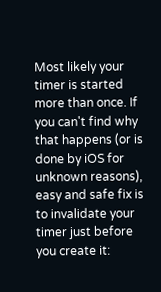Most likely your timer is started more than once. If you can't find why that happens (or is done by iOS for unknown reasons), easy and safe fix is to invalidate your timer just before you create it: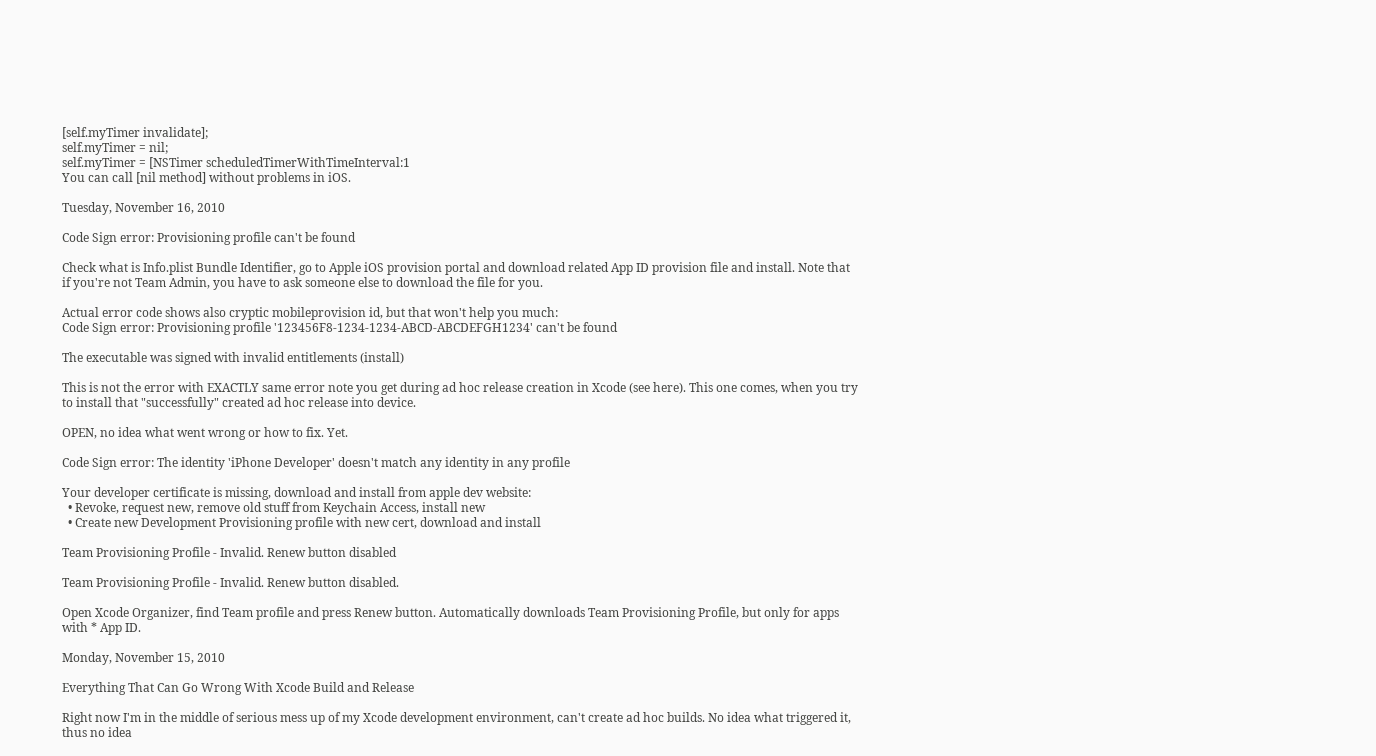[self.myTimer invalidate];
self.myTimer = nil;
self.myTimer = [NSTimer scheduledTimerWithTimeInterval:1
You can call [nil method] without problems in iOS.

Tuesday, November 16, 2010

Code Sign error: Provisioning profile can't be found

Check what is Info.plist Bundle Identifier, go to Apple iOS provision portal and download related App ID provision file and install. Note that if you're not Team Admin, you have to ask someone else to download the file for you.

Actual error code shows also cryptic mobileprovision id, but that won't help you much:
Code Sign error: Provisioning profile '123456F8-1234-1234-ABCD-ABCDEFGH1234' can't be found

The executable was signed with invalid entitlements (install)

This is not the error with EXACTLY same error note you get during ad hoc release creation in Xcode (see here). This one comes, when you try to install that "successfully" created ad hoc release into device.

OPEN, no idea what went wrong or how to fix. Yet.

Code Sign error: The identity 'iPhone Developer' doesn't match any identity in any profile

Your developer certificate is missing, download and install from apple dev website:
  • Revoke, request new, remove old stuff from Keychain Access, install new
  • Create new Development Provisioning profile with new cert, download and install

Team Provisioning Profile - Invalid. Renew button disabled

Team Provisioning Profile - Invalid. Renew button disabled.

Open Xcode Organizer, find Team profile and press Renew button. Automatically downloads Team Provisioning Profile, but only for apps with * App ID.

Monday, November 15, 2010

Everything That Can Go Wrong With Xcode Build and Release

Right now I'm in the middle of serious mess up of my Xcode development environment, can't create ad hoc builds. No idea what triggered it, thus no idea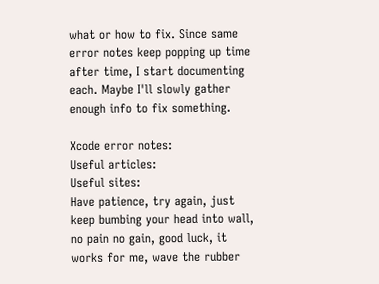what or how to fix. Since same error notes keep popping up time after time, I start documenting each. Maybe I'll slowly gather enough info to fix something.

Xcode error notes:
Useful articles:
Useful sites:
Have patience, try again, just keep bumbing your head into wall, no pain no gain, good luck, it works for me, wave the rubber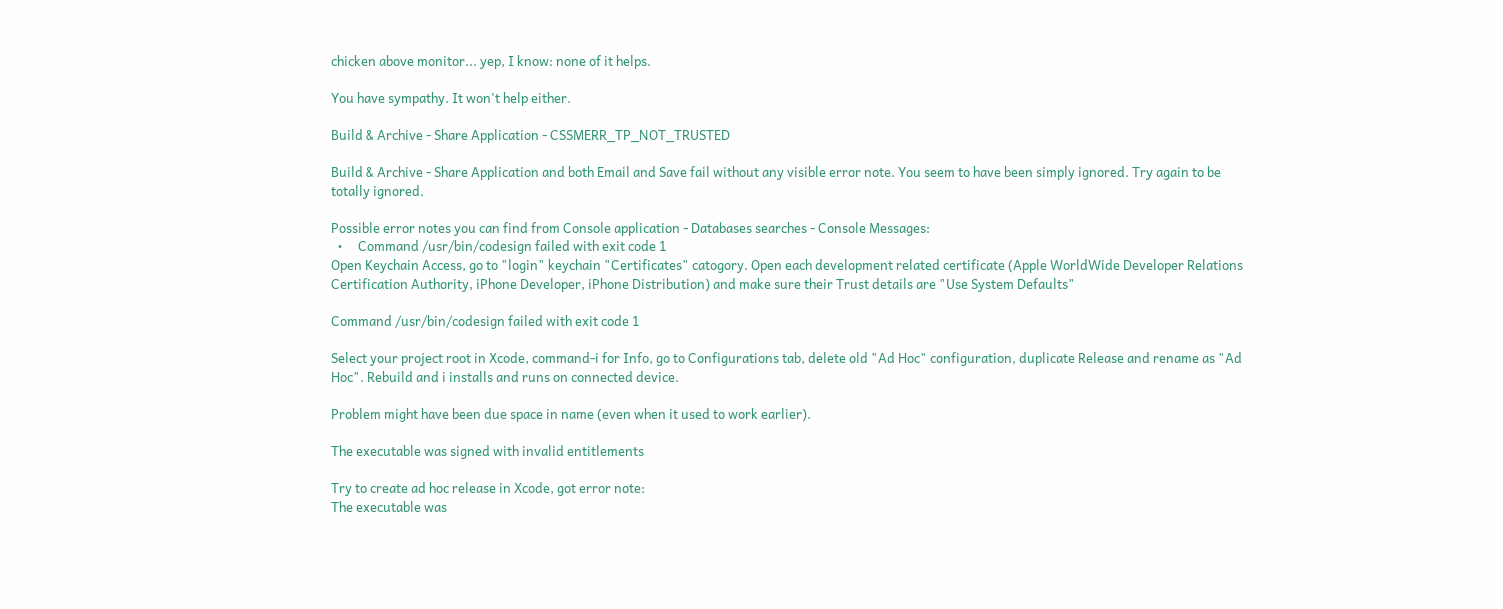chicken above monitor... yep, I know: none of it helps.

You have sympathy. It won't help either.

Build & Archive - Share Application - CSSMERR_TP_NOT_TRUSTED

Build & Archive - Share Application and both Email and Save fail without any visible error note. You seem to have been simply ignored. Try again to be totally ignored.

Possible error notes you can find from Console application - Databases searches - Console Messages:
  •     Command /usr/bin/codesign failed with exit code 1
Open Keychain Access, go to "login" keychain "Certificates" catogory. Open each development related certificate (Apple WorldWide Developer Relations Certification Authority, iPhone Developer, iPhone Distribution) and make sure their Trust details are "Use System Defaults"

Command /usr/bin/codesign failed with exit code 1

Select your project root in Xcode, command-i for Info, go to Configurations tab, delete old "Ad Hoc" configuration, duplicate Release and rename as "Ad Hoc". Rebuild and i installs and runs on connected device.

Problem might have been due space in name (even when it used to work earlier).

The executable was signed with invalid entitlements

Try to create ad hoc release in Xcode, got error note:
The executable was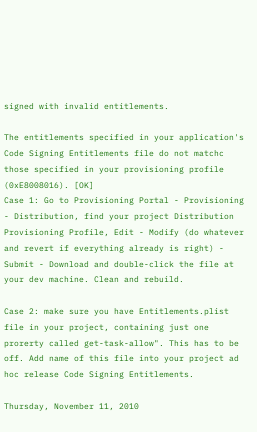signed with invalid entitlements.

The entitlements specified in your application's Code Signing Entitlements file do not matchc those specified in your provisioning profile (0xE8008016). [OK]
Case 1: Go to Provisioning Portal - Provisioning - Distribution, find your project Distribution Provisioning Profile, Edit - Modify (do whatever and revert if everything already is right) - Submit - Download and double-click the file at your dev machine. Clean and rebuild.

Case 2: make sure you have Entitlements.plist file in your project, containing just one prorerty called get-task-allow". This has to be off. Add name of this file into your project ad hoc release Code Signing Entitlements.

Thursday, November 11, 2010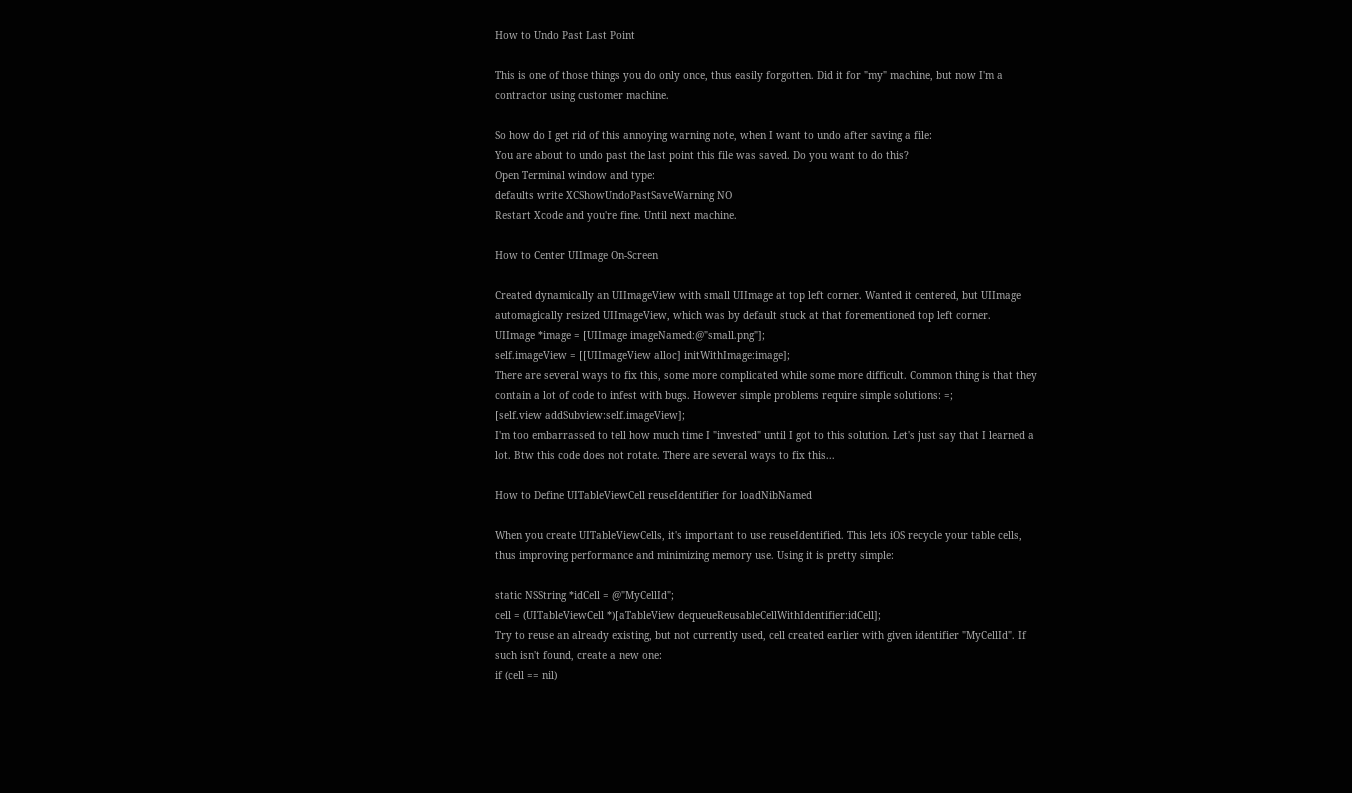How to Undo Past Last Point

This is one of those things you do only once, thus easily forgotten. Did it for "my" machine, but now I'm a contractor using customer machine.

So how do I get rid of this annoying warning note, when I want to undo after saving a file:
You are about to undo past the last point this file was saved. Do you want to do this?
Open Terminal window and type:
defaults write XCShowUndoPastSaveWarning NO
Restart Xcode and you're fine. Until next machine.

How to Center UIImage On-Screen

Created dynamically an UIImageView with small UIImage at top left corner. Wanted it centered, but UIImage automagically resized UIImageView, which was by default stuck at that forementioned top left corner.
UIImage *image = [UIImage imageNamed:@"small.png"];
self.imageView = [[UIImageView alloc] initWithImage:image];
There are several ways to fix this, some more complicated while some more difficult. Common thing is that they contain a lot of code to infest with bugs. However simple problems require simple solutions: =;
[self.view addSubview:self.imageView];
I'm too embarrassed to tell how much time I "invested" until I got to this solution. Let's just say that I learned a lot. Btw this code does not rotate. There are several ways to fix this...

How to Define UITableViewCell reuseIdentifier for loadNibNamed

When you create UITableViewCells, it's important to use reuseIdentified. This lets iOS recycle your table cells, thus improving performance and minimizing memory use. Using it is pretty simple:

static NSString *idCell = @"MyCellId";
cell = (UITableViewCell *)[aTableView dequeueReusableCellWithIdentifier:idCell];
Try to reuse an already existing, but not currently used, cell created earlier with given identifier "MyCellId". If such isn't found, create a new one:
if (cell == nil)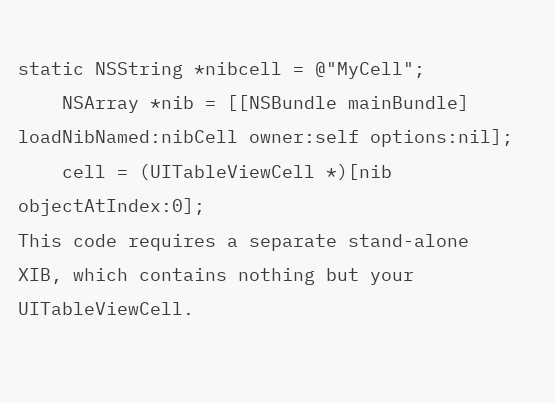static NSString *nibcell = @"MyCell";
    NSArray *nib = [[NSBundle mainBundle] loadNibNamed:nibCell owner:self options:nil];
    cell = (UITableViewCell *)[nib objectAtIndex:0];
This code requires a separate stand-alone XIB, which contains nothing but your UITableViewCell.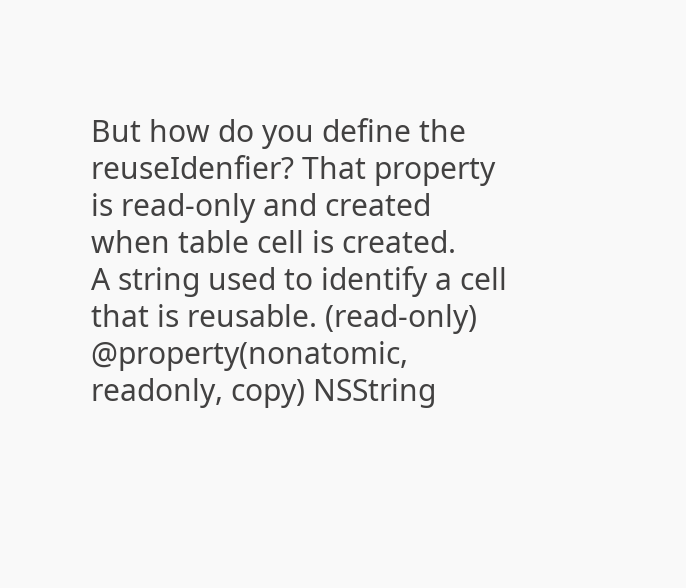But how do you define the reuseIdenfier? That property is read-only and created when table cell is created.
A string used to identify a cell that is reusable. (read-only)
@property(nonatomic, readonly, copy) NSString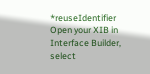*reuseIdentifier
Open your XIB in Interface Builder, select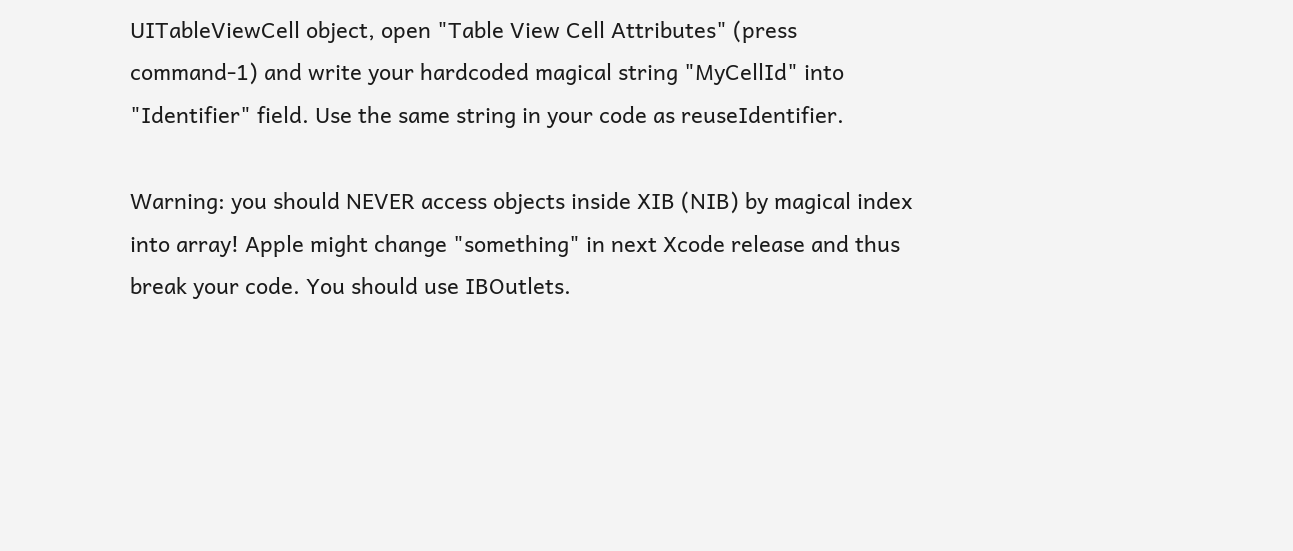UITableViewCell object, open "Table View Cell Attributes" (press command-1) and write your hardcoded magical string "MyCellId" into "Identifier" field. Use the same string in your code as reuseIdentifier.

Warning: you should NEVER access objects inside XIB (NIB) by magical index into array! Apple might change "something" in next Xcode release and thus break your code. You should use IBOutlets.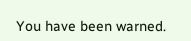You have been warned.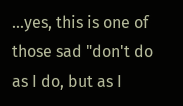...yes, this is one of those sad "don't do as I do, but as I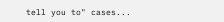tell you to" cases...